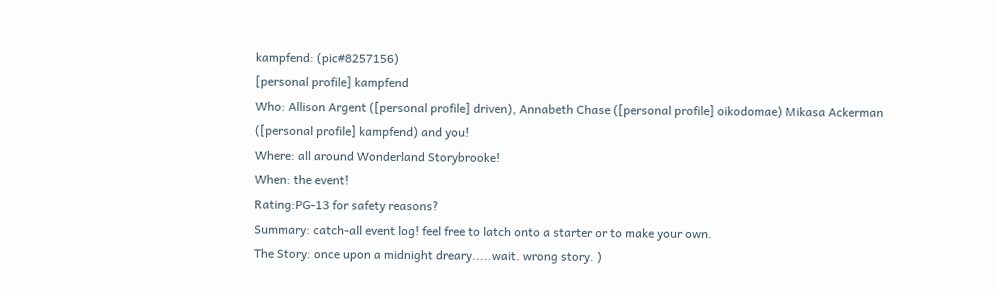kampfend: (pic#8257156)
[personal profile] kampfend
Who: Allison Argent ([personal profile] driven), Annabeth Chase ([personal profile] oikodomae) Mikasa Ackerman ([personal profile] kampfend) and you!
Where: all around Wonderland Storybrooke!
When: the event!
Rating:PG-13 for safety reasons?
Summary: catch-all event log! feel free to latch onto a starter or to make your own.
The Story: once upon a midnight dreary.....wait. wrong story. )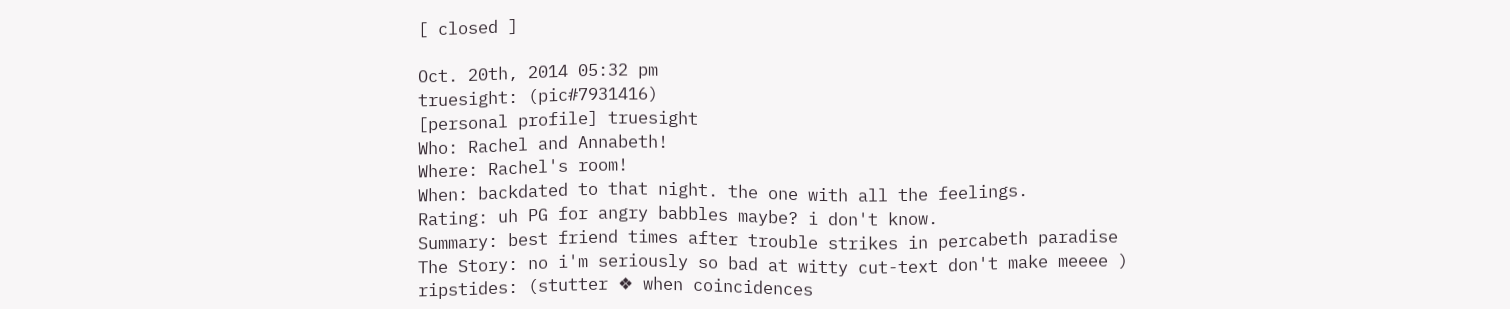[ closed ]

Oct. 20th, 2014 05:32 pm
truesight: (pic#7931416)
[personal profile] truesight
Who: Rachel and Annabeth!
Where: Rachel's room!
When: backdated to that night. the one with all the feelings.
Rating: uh PG for angry babbles maybe? i don't know.
Summary: best friend times after trouble strikes in percabeth paradise
The Story: no i'm seriously so bad at witty cut-text don't make meeee )
ripstides: (stutter ❖ when coincidences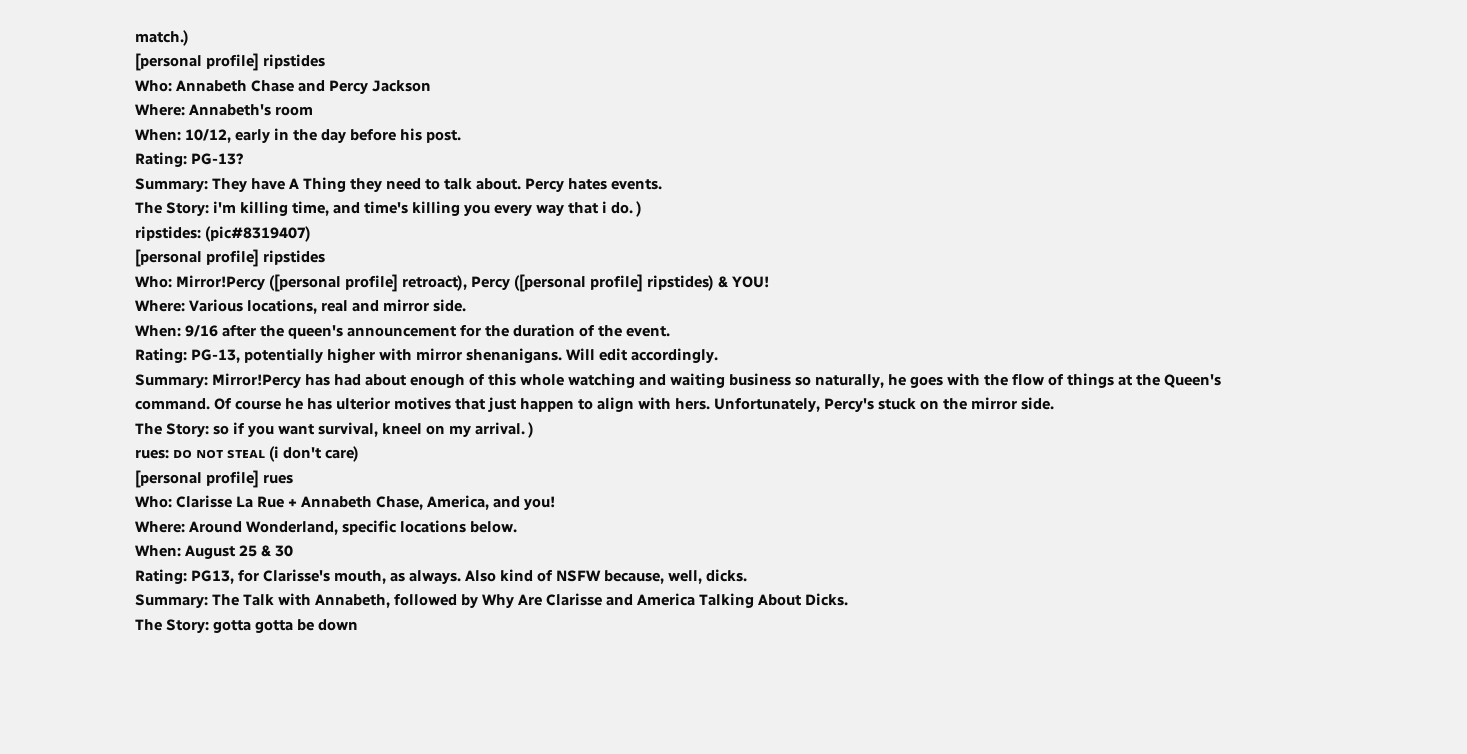match.)
[personal profile] ripstides
Who: Annabeth Chase and Percy Jackson
Where: Annabeth's room
When: 10/12, early in the day before his post.
Rating: PG-13?
Summary: They have A Thing they need to talk about. Percy hates events.
The Story: i'm killing time, and time's killing you every way that i do. )
ripstides: (pic#8319407)
[personal profile] ripstides
Who: Mirror!Percy ([personal profile] retroact), Percy ([personal profile] ripstides) & YOU!
Where: Various locations, real and mirror side.
When: 9/16 after the queen's announcement for the duration of the event.
Rating: PG-13, potentially higher with mirror shenanigans. Will edit accordingly.
Summary: Mirror!Percy has had about enough of this whole watching and waiting business so naturally, he goes with the flow of things at the Queen's command. Of course he has ulterior motives that just happen to align with hers. Unfortunately, Percy's stuck on the mirror side.
The Story: so if you want survival, kneel on my arrival. )
rues: ᴅᴏ ɴᴏᴛ sᴛᴇᴀʟ (i don't care)
[personal profile] rues
Who: Clarisse La Rue + Annabeth Chase, America, and you!
Where: Around Wonderland, specific locations below.
When: August 25 & 30
Rating: PG13, for Clarisse's mouth, as always. Also kind of NSFW because, well, dicks.
Summary: The Talk with Annabeth, followed by Why Are Clarisse and America Talking About Dicks.
The Story: gotta gotta be down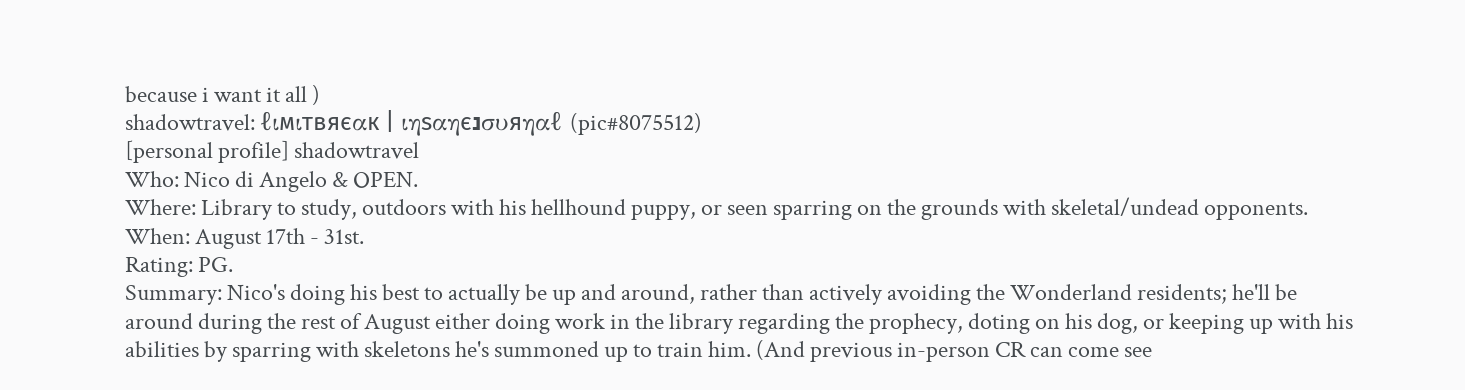because i want it all )
shadowtravel: ℓιмιтвяєαк | ιηѕαηєנσυяηαℓ (pic#8075512)
[personal profile] shadowtravel
Who: Nico di Angelo & OPEN.
Where: Library to study, outdoors with his hellhound puppy, or seen sparring on the grounds with skeletal/undead opponents.
When: August 17th - 31st.
Rating: PG.
Summary: Nico's doing his best to actually be up and around, rather than actively avoiding the Wonderland residents; he'll be around during the rest of August either doing work in the library regarding the prophecy, doting on his dog, or keeping up with his abilities by sparring with skeletons he's summoned up to train him. (And previous in-person CR can come see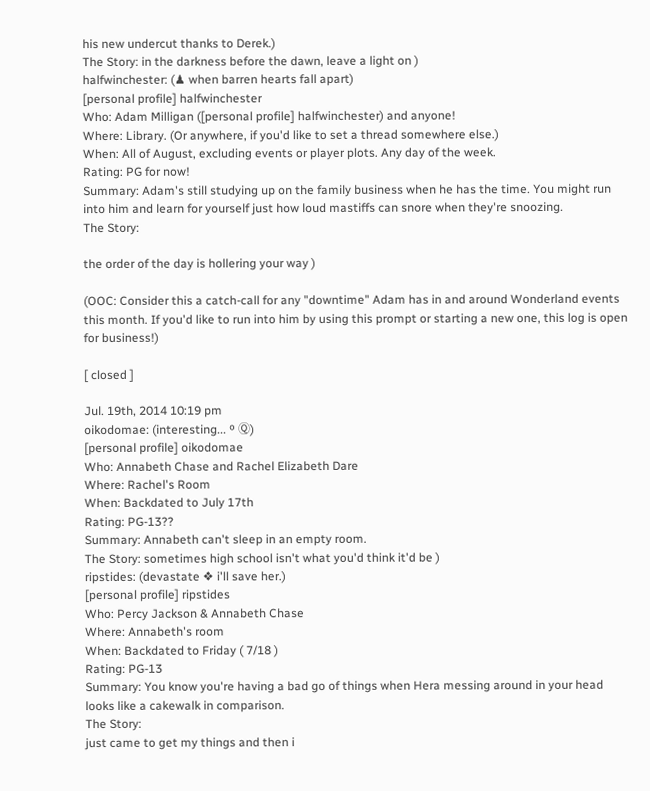his new undercut thanks to Derek.)
The Story: in the darkness before the dawn, leave a light on )
halfwinchester: (♟ when barren hearts fall apart)
[personal profile] halfwinchester
Who: Adam Milligan ([personal profile] halfwinchester) and anyone!
Where: Library. (Or anywhere, if you'd like to set a thread somewhere else.)
When: All of August, excluding events or player plots. Any day of the week.
Rating: PG for now!
Summary: Adam's still studying up on the family business when he has the time. You might run into him and learn for yourself just how loud mastiffs can snore when they're snoozing.
The Story:

the order of the day is hollering your way )

(OOC: Consider this a catch-call for any "downtime" Adam has in and around Wonderland events this month. If you'd like to run into him by using this prompt or starting a new one, this log is open for business!)

[ closed ]

Jul. 19th, 2014 10:19 pm
oikodomae: (interesting... º Ⓠ)
[personal profile] oikodomae
Who: Annabeth Chase and Rachel Elizabeth Dare
Where: Rachel's Room
When: Backdated to July 17th
Rating: PG-13??
Summary: Annabeth can't sleep in an empty room.
The Story: sometimes high school isn't what you'd think it'd be )
ripstides: (devastate ❖ i'll save her.)
[personal profile] ripstides
Who: Percy Jackson & Annabeth Chase
Where: Annabeth's room
When: Backdated to Friday ( 7/18 )
Rating: PG-13
Summary: You know you're having a bad go of things when Hera messing around in your head looks like a cakewalk in comparison.
The Story:
just came to get my things and then i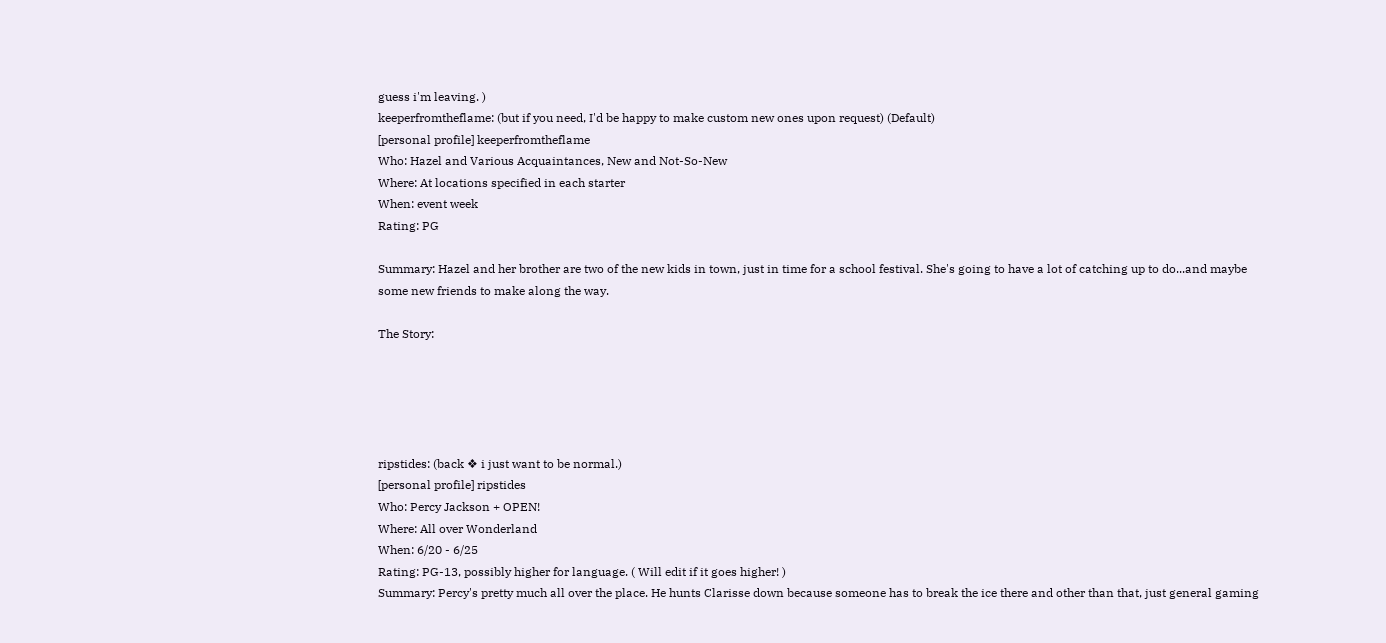guess i'm leaving. )
keeperfromtheflame: (but if you need, I'd be happy to make custom new ones upon request) (Default)
[personal profile] keeperfromtheflame
Who: Hazel and Various Acquaintances, New and Not-So-New
Where: At locations specified in each starter
When: event week
Rating: PG

Summary: Hazel and her brother are two of the new kids in town, just in time for a school festival. She's going to have a lot of catching up to do...and maybe some new friends to make along the way.

The Story:





ripstides: (back ❖ i just want to be normal.)
[personal profile] ripstides
Who: Percy Jackson + OPEN!
Where: All over Wonderland
When: 6/20 - 6/25
Rating: PG-13, possibly higher for language. ( Will edit if it goes higher! )
Summary: Percy's pretty much all over the place. He hunts Clarisse down because someone has to break the ice there and other than that, just general gaming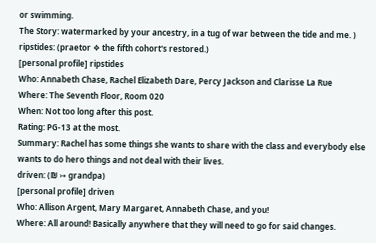or swimming.
The Story: watermarked by your ancestry, in a tug of war between the tide and me. )
ripstides: (praetor ❖ the fifth cohort's restored.)
[personal profile] ripstides
Who: Annabeth Chase, Rachel Elizabeth Dare, Percy Jackson and Clarisse La Rue
Where: The Seventh Floor, Room 020
When: Not too long after this post.
Rating: PG-13 at the most.
Summary: Rachel has some things she wants to share with the class and everybody else wants to do hero things and not deal with their lives.
driven: (₪ ↣ grandpa)
[personal profile] driven
Who: Allison Argent, Mary Margaret, Annabeth Chase, and you!
Where: All around! Basically anywhere that they will need to go for said changes.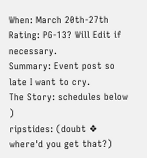When: March 20th-27th
Rating: PG-13? Will Edit if necessary.
Summary: Event post so late I want to cry.
The Story: schedules below )
ripstides: (doubt ❖ where'd you get that?)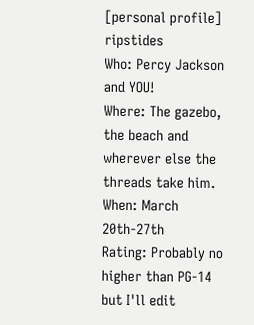[personal profile] ripstides
Who: Percy Jackson and YOU!
Where: The gazebo, the beach and wherever else the threads take him.
When: March 20th-27th
Rating: Probably no higher than PG-14 but I'll edit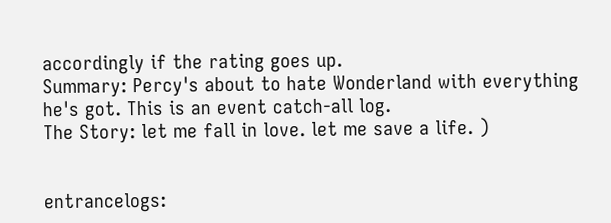accordingly if the rating goes up.
Summary: Percy's about to hate Wonderland with everything he's got. This is an event catch-all log.
The Story: let me fall in love. let me save a life. )


entrancelogs: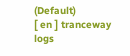(Default)
[ en ] tranceway logs